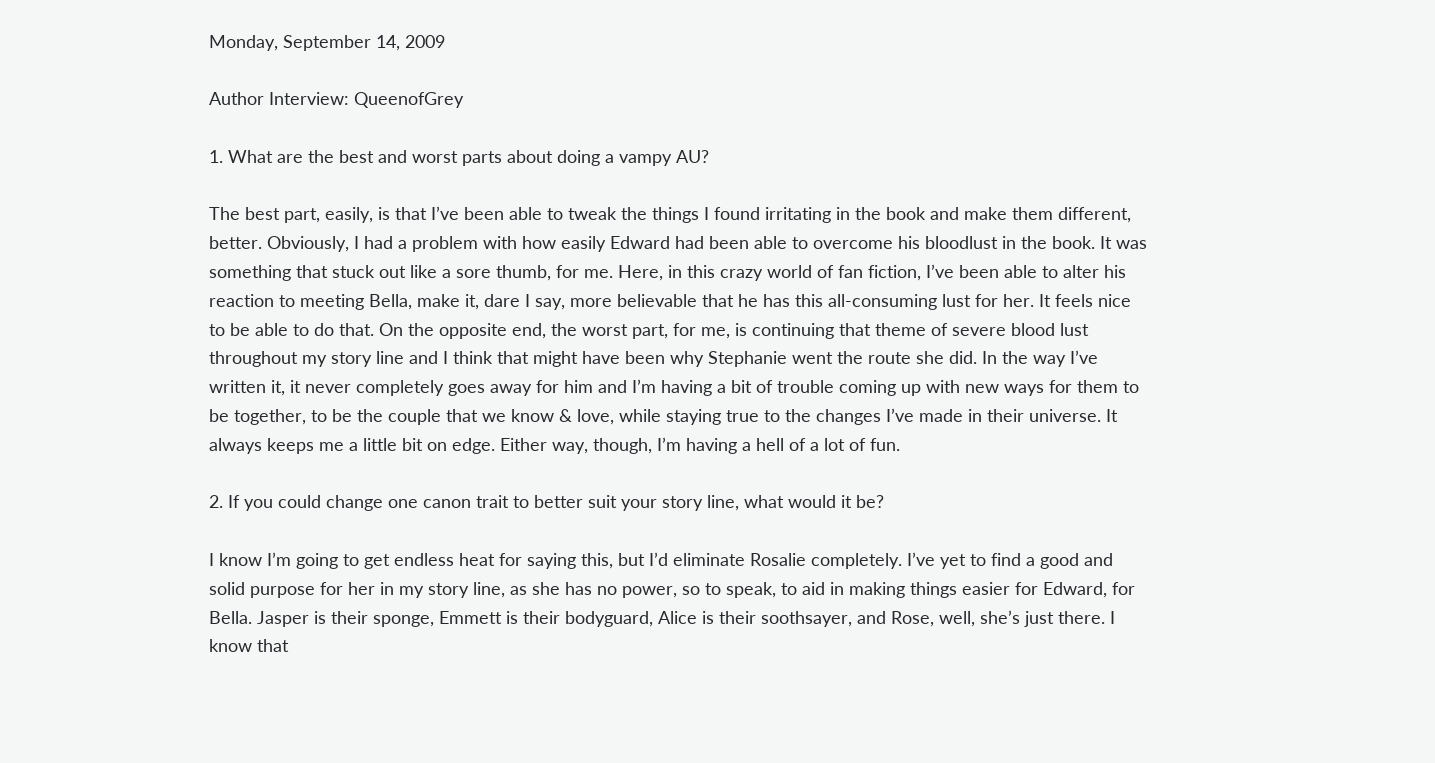Monday, September 14, 2009

Author Interview: QueenofGrey

1. What are the best and worst parts about doing a vampy AU?

The best part, easily, is that I’ve been able to tweak the things I found irritating in the book and make them different, better. Obviously, I had a problem with how easily Edward had been able to overcome his bloodlust in the book. It was something that stuck out like a sore thumb, for me. Here, in this crazy world of fan fiction, I’ve been able to alter his reaction to meeting Bella, make it, dare I say, more believable that he has this all-consuming lust for her. It feels nice to be able to do that. On the opposite end, the worst part, for me, is continuing that theme of severe blood lust throughout my story line and I think that might have been why Stephanie went the route she did. In the way I’ve written it, it never completely goes away for him and I’m having a bit of trouble coming up with new ways for them to be together, to be the couple that we know & love, while staying true to the changes I’ve made in their universe. It always keeps me a little bit on edge. Either way, though, I’m having a hell of a lot of fun.

2. If you could change one canon trait to better suit your story line, what would it be?

I know I’m going to get endless heat for saying this, but I’d eliminate Rosalie completely. I’ve yet to find a good and solid purpose for her in my story line, as she has no power, so to speak, to aid in making things easier for Edward, for Bella. Jasper is their sponge, Emmett is their bodyguard, Alice is their soothsayer, and Rose, well, she’s just there. I know that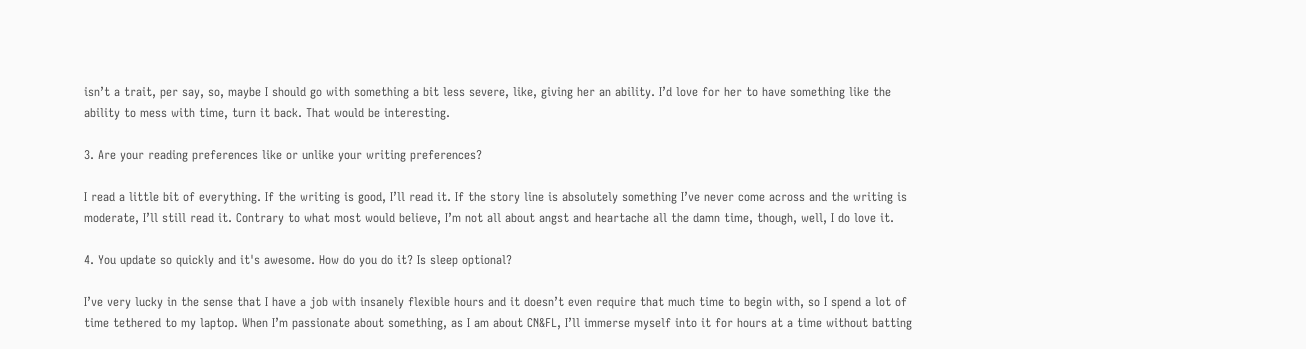isn’t a trait, per say, so, maybe I should go with something a bit less severe, like, giving her an ability. I’d love for her to have something like the ability to mess with time, turn it back. That would be interesting.

3. Are your reading preferences like or unlike your writing preferences?

I read a little bit of everything. If the writing is good, I’ll read it. If the story line is absolutely something I’ve never come across and the writing is moderate, I’ll still read it. Contrary to what most would believe, I’m not all about angst and heartache all the damn time, though, well, I do love it.

4. You update so quickly and it's awesome. How do you do it? Is sleep optional?

I’ve very lucky in the sense that I have a job with insanely flexible hours and it doesn’t even require that much time to begin with, so I spend a lot of time tethered to my laptop. When I’m passionate about something, as I am about CN&FL, I’ll immerse myself into it for hours at a time without batting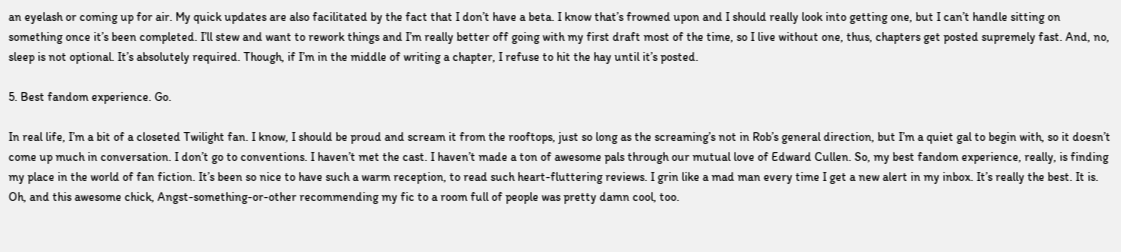an eyelash or coming up for air. My quick updates are also facilitated by the fact that I don’t have a beta. I know that’s frowned upon and I should really look into getting one, but I can’t handle sitting on something once it’s been completed. I’ll stew and want to rework things and I’m really better off going with my first draft most of the time, so I live without one, thus, chapters get posted supremely fast. And, no, sleep is not optional. It’s absolutely required. Though, if I’m in the middle of writing a chapter, I refuse to hit the hay until it’s posted.

5. Best fandom experience. Go.

In real life, I’m a bit of a closeted Twilight fan. I know, I should be proud and scream it from the rooftops, just so long as the screaming’s not in Rob’s general direction, but I’m a quiet gal to begin with, so it doesn’t come up much in conversation. I don’t go to conventions. I haven’t met the cast. I haven’t made a ton of awesome pals through our mutual love of Edward Cullen. So, my best fandom experience, really, is finding my place in the world of fan fiction. It’s been so nice to have such a warm reception, to read such heart-fluttering reviews. I grin like a mad man every time I get a new alert in my inbox. It’s really the best. It is. Oh, and this awesome chick, Angst-something-or-other recommending my fic to a room full of people was pretty damn cool, too.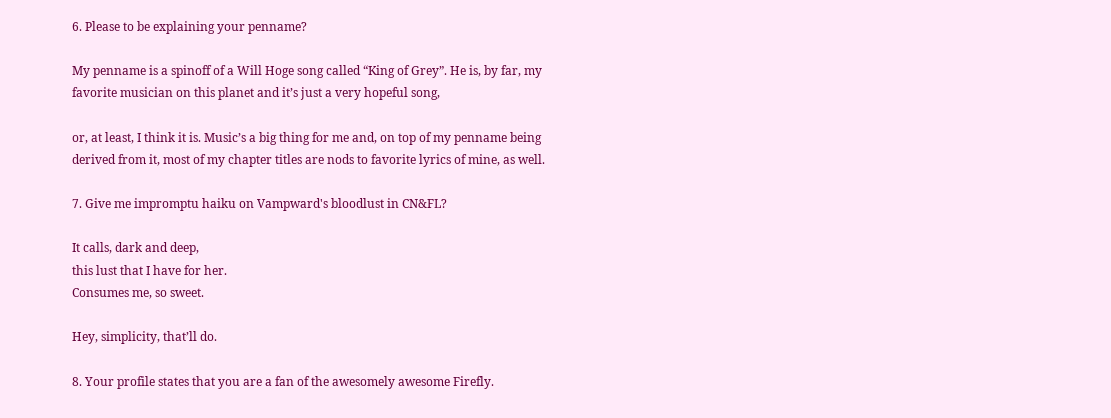6. Please to be explaining your penname?

My penname is a spinoff of a Will Hoge song called “King of Grey”. He is, by far, my favorite musician on this planet and it’s just a very hopeful song,

or, at least, I think it is. Music’s a big thing for me and, on top of my penname being derived from it, most of my chapter titles are nods to favorite lyrics of mine, as well.

7. Give me impromptu haiku on Vampward's bloodlust in CN&FL?

It calls, dark and deep,
this lust that I have for her.
Consumes me, so sweet.

Hey, simplicity, that’ll do.

8. Your profile states that you are a fan of the awesomely awesome Firefly.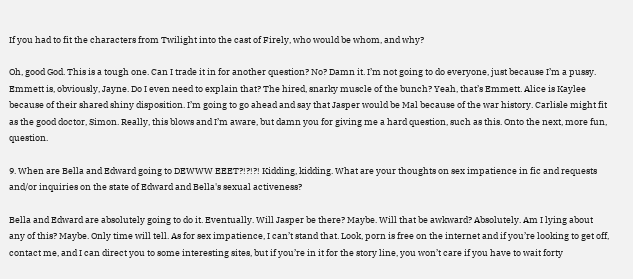If you had to fit the characters from Twilight into the cast of Firely, who would be whom, and why?

Oh, good God. This is a tough one. Can I trade it in for another question? No? Damn it. I’m not going to do everyone, just because I’m a pussy. Emmett is, obviously, Jayne. Do I even need to explain that? The hired, snarky muscle of the bunch? Yeah, that’s Emmett. Alice is Kaylee because of their shared shiny disposition. I’m going to go ahead and say that Jasper would be Mal because of the war history. Carlisle might fit as the good doctor, Simon. Really, this blows and I’m aware, but damn you for giving me a hard question, such as this. Onto the next, more fun, question.

9. When are Bella and Edward going to DEWWW EEET?!?!?! Kidding, kidding. What are your thoughts on sex impatience in fic and requests and/or inquiries on the state of Edward and Bella's sexual activeness?

Bella and Edward are absolutely going to do it. Eventually. Will Jasper be there? Maybe. Will that be awkward? Absolutely. Am I lying about any of this? Maybe. Only time will tell. As for sex impatience, I can’t stand that. Look, porn is free on the internet and if you’re looking to get off, contact me, and I can direct you to some interesting sites, but if you’re in it for the story line, you won’t care if you have to wait forty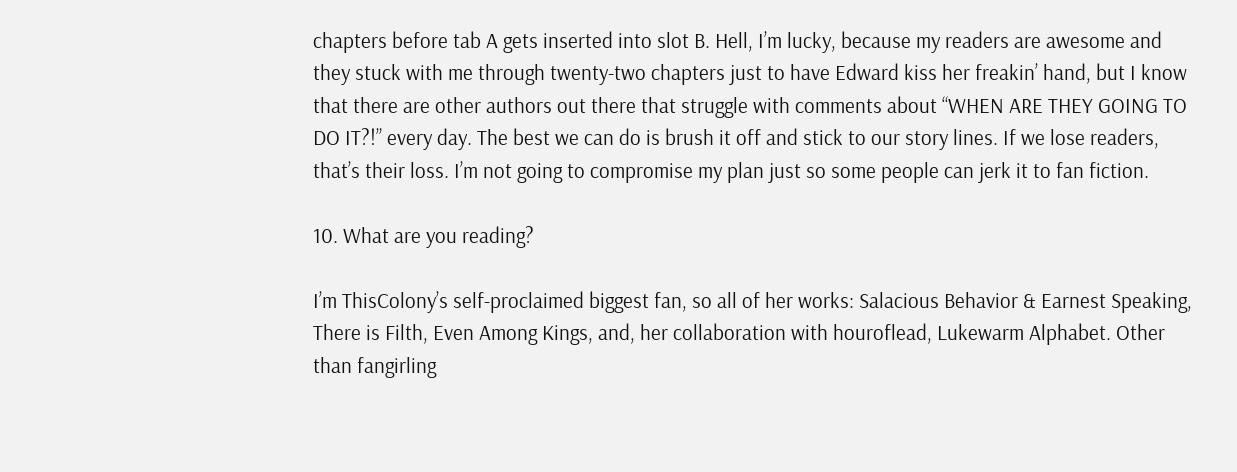chapters before tab A gets inserted into slot B. Hell, I’m lucky, because my readers are awesome and they stuck with me through twenty-two chapters just to have Edward kiss her freakin’ hand, but I know that there are other authors out there that struggle with comments about “WHEN ARE THEY GOING TO DO IT?!” every day. The best we can do is brush it off and stick to our story lines. If we lose readers, that’s their loss. I’m not going to compromise my plan just so some people can jerk it to fan fiction.

10. What are you reading?

I’m ThisColony’s self-proclaimed biggest fan, so all of her works: Salacious Behavior & Earnest Speaking, There is Filth, Even Among Kings, and, her collaboration with houroflead, Lukewarm Alphabet. Other than fangirling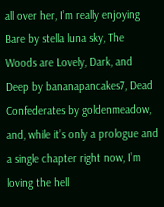all over her, I’m really enjoying Bare by stella luna sky, The Woods are Lovely, Dark, and Deep by bananapancakes7, Dead Confederates by goldenmeadow, and, while it’s only a prologue and a single chapter right now, I’m loving the hell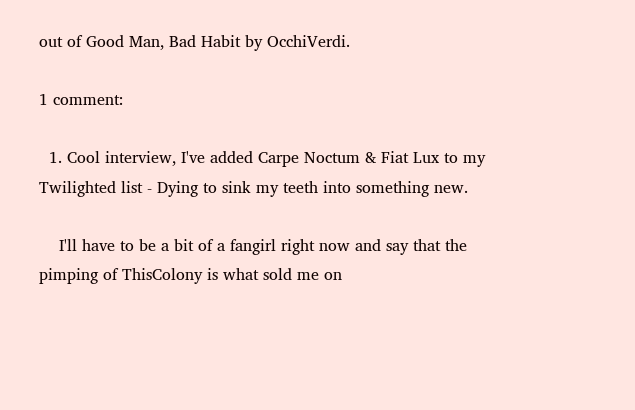out of Good Man, Bad Habit by OcchiVerdi.

1 comment:

  1. Cool interview, I've added Carpe Noctum & Fiat Lux to my Twilighted list - Dying to sink my teeth into something new.

    I'll have to be a bit of a fangirl right now and say that the pimping of ThisColony is what sold me on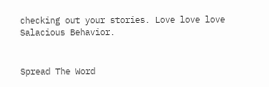checking out your stories. Love love love Salacious Behavior.


Spread The Word